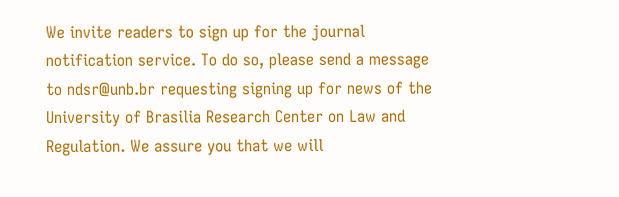We invite readers to sign up for the journal notification service. To do so, please send a message to ndsr@unb.br requesting signing up for news of the University of Brasilia Research Center on Law and Regulation. We assure you that we will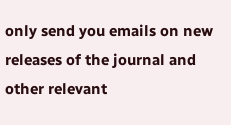only send you emails on new releases of the journal and other relevant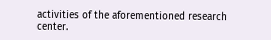activities of the aforementioned research center.